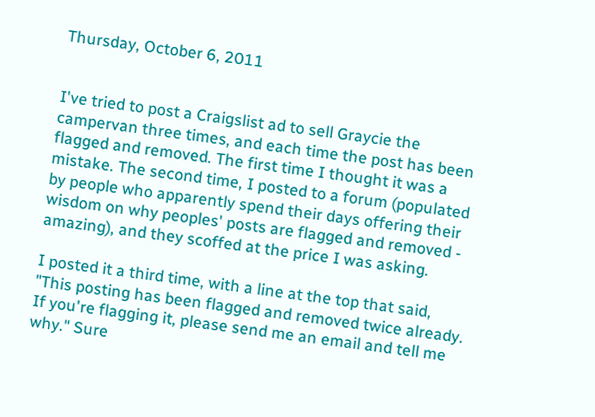Thursday, October 6, 2011


I've tried to post a Craigslist ad to sell Graycie the campervan three times, and each time the post has been flagged and removed. The first time I thought it was a mistake. The second time, I posted to a forum (populated by people who apparently spend their days offering their wisdom on why peoples' posts are flagged and removed - amazing), and they scoffed at the price I was asking.

I posted it a third time, with a line at the top that said, "This posting has been flagged and removed twice already. If you're flagging it, please send me an email and tell me why." Sure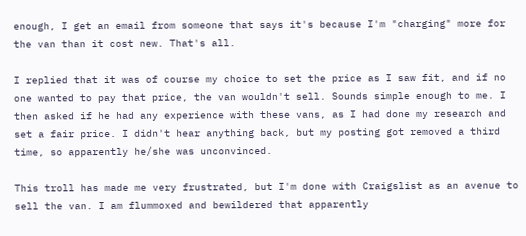enough, I get an email from someone that says it's because I'm "charging" more for the van than it cost new. That's all.

I replied that it was of course my choice to set the price as I saw fit, and if no one wanted to pay that price, the van wouldn't sell. Sounds simple enough to me. I then asked if he had any experience with these vans, as I had done my research and set a fair price. I didn't hear anything back, but my posting got removed a third time, so apparently he/she was unconvinced.

This troll has made me very frustrated, but I'm done with Craigslist as an avenue to sell the van. I am flummoxed and bewildered that apparently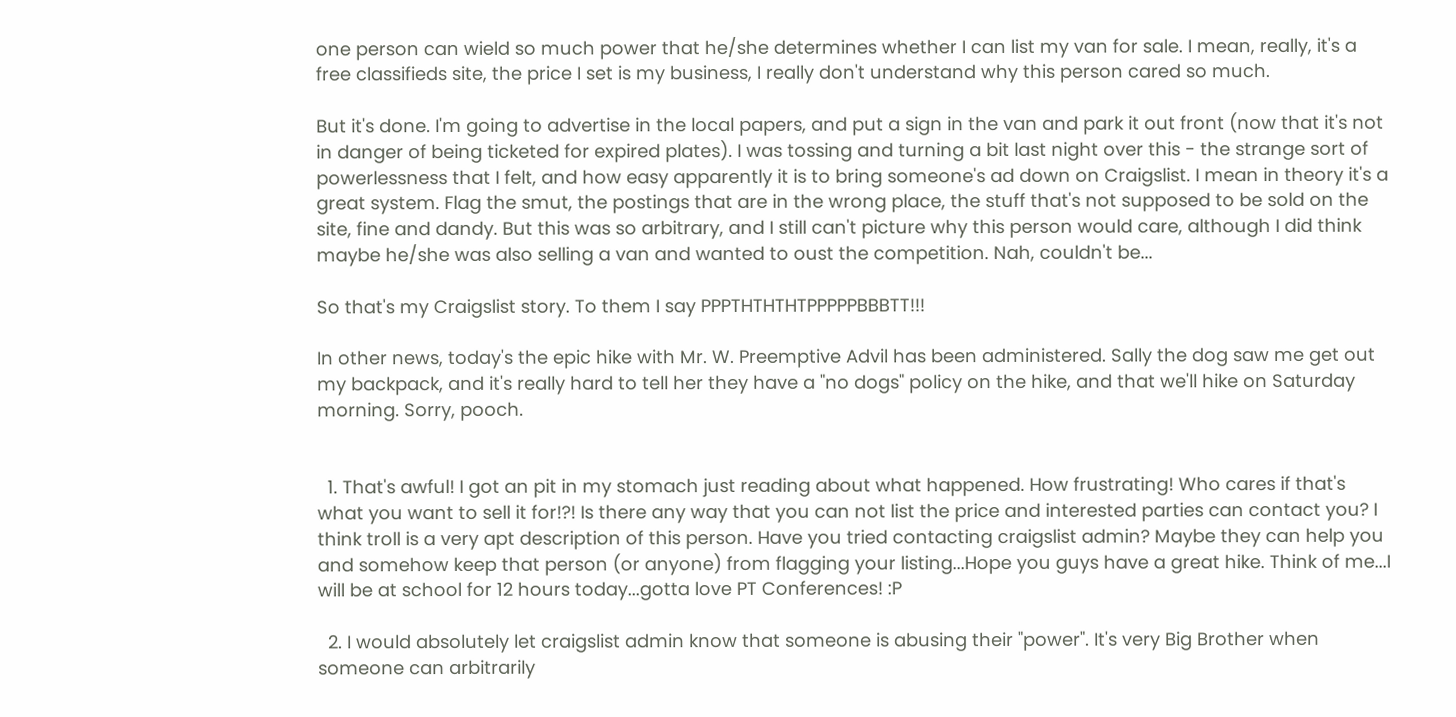one person can wield so much power that he/she determines whether I can list my van for sale. I mean, really, it's a free classifieds site, the price I set is my business, I really don't understand why this person cared so much.

But it's done. I'm going to advertise in the local papers, and put a sign in the van and park it out front (now that it's not in danger of being ticketed for expired plates). I was tossing and turning a bit last night over this - the strange sort of powerlessness that I felt, and how easy apparently it is to bring someone's ad down on Craigslist. I mean in theory it's a great system. Flag the smut, the postings that are in the wrong place, the stuff that's not supposed to be sold on the site, fine and dandy. But this was so arbitrary, and I still can't picture why this person would care, although I did think maybe he/she was also selling a van and wanted to oust the competition. Nah, couldn't be...

So that's my Craigslist story. To them I say PPPTHTHTHTPPPPPBBBTT!!!

In other news, today's the epic hike with Mr. W. Preemptive Advil has been administered. Sally the dog saw me get out my backpack, and it's really hard to tell her they have a "no dogs" policy on the hike, and that we'll hike on Saturday morning. Sorry, pooch.


  1. That's awful! I got an pit in my stomach just reading about what happened. How frustrating! Who cares if that's what you want to sell it for!?! Is there any way that you can not list the price and interested parties can contact you? I think troll is a very apt description of this person. Have you tried contacting craigslist admin? Maybe they can help you and somehow keep that person (or anyone) from flagging your listing...Hope you guys have a great hike. Think of me...I will be at school for 12 hours today...gotta love PT Conferences! :P

  2. I would absolutely let craigslist admin know that someone is abusing their "power". It's very Big Brother when someone can arbitrarily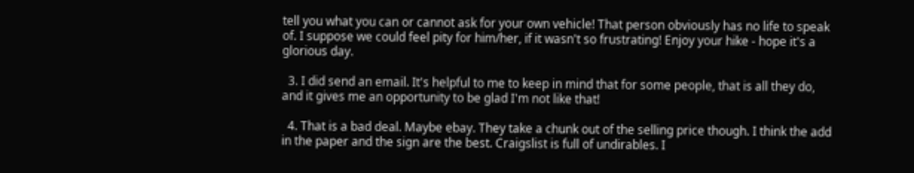tell you what you can or cannot ask for your own vehicle! That person obviously has no life to speak of. I suppose we could feel pity for him/her, if it wasn't so frustrating! Enjoy your hike - hope it's a glorious day.

  3. I did send an email. It's helpful to me to keep in mind that for some people, that is all they do, and it gives me an opportunity to be glad I'm not like that!

  4. That is a bad deal. Maybe ebay. They take a chunk out of the selling price though. I think the add in the paper and the sign are the best. Craigslist is full of undirables. I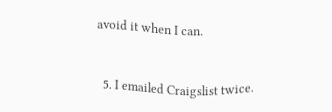avoid it when I can.


  5. I emailed Craigslist twice.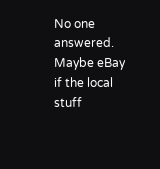No one answered. Maybe eBay if the local stuff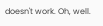doesn't work. Oh, well.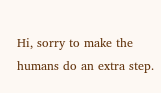Hi, sorry to make the humans do an extra step.